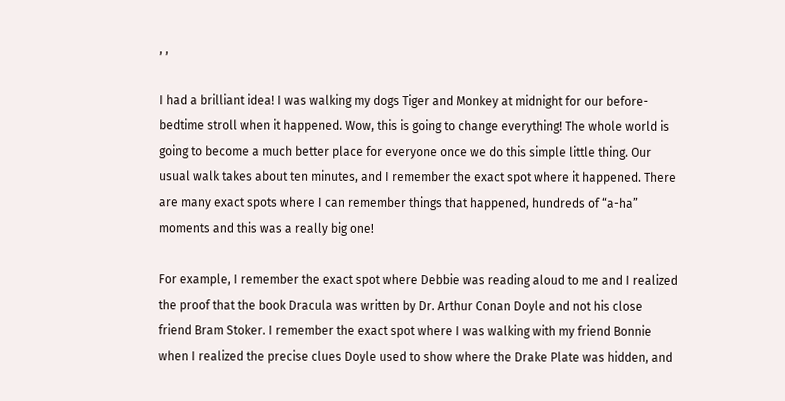, ,

I had a brilliant idea! I was walking my dogs Tiger and Monkey at midnight for our before-bedtime stroll when it happened. Wow, this is going to change everything! The whole world is going to become a much better place for everyone once we do this simple little thing. Our usual walk takes about ten minutes, and I remember the exact spot where it happened. There are many exact spots where I can remember things that happened, hundreds of “a-ha” moments and this was a really big one!

For example, I remember the exact spot where Debbie was reading aloud to me and I realized the proof that the book Dracula was written by Dr. Arthur Conan Doyle and not his close friend Bram Stoker. I remember the exact spot where I was walking with my friend Bonnie when I realized the precise clues Doyle used to show where the Drake Plate was hidden, and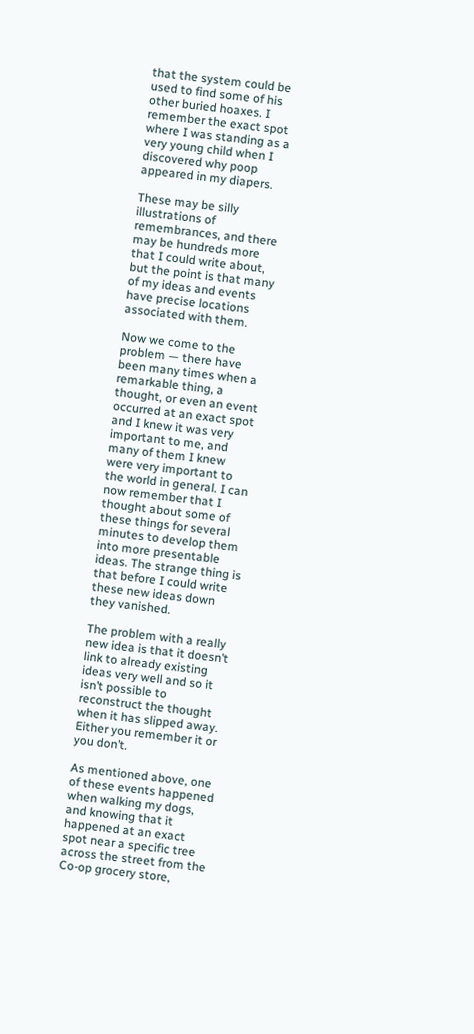that the system could be used to find some of his other buried hoaxes. I remember the exact spot where I was standing as a very young child when I discovered why poop appeared in my diapers.

These may be silly illustrations of remembrances, and there may be hundreds more that I could write about, but the point is that many of my ideas and events have precise locations associated with them.

Now we come to the problem — there have been many times when a remarkable thing, a thought, or even an event occurred at an exact spot and I knew it was very important to me, and many of them I knew were very important to the world in general. I can now remember that I thought about some of these things for several minutes to develop them into more presentable ideas. The strange thing is that before I could write these new ideas down they vanished.

The problem with a really new idea is that it doesn’t link to already existing ideas very well and so it isn’t possible to reconstruct the thought when it has slipped away. Either you remember it or you don’t.

As mentioned above, one of these events happened when walking my dogs, and knowing that it happened at an exact spot near a specific tree across the street from the Co-op grocery store,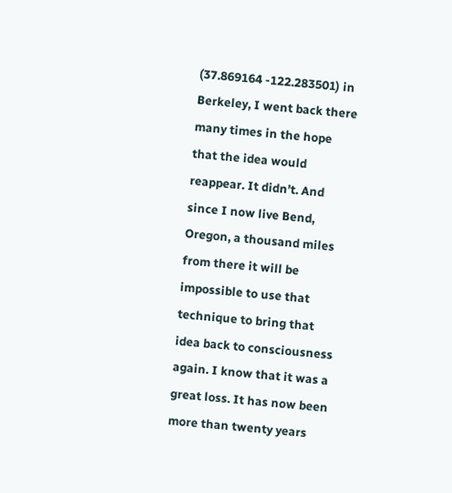(37.869164 -122.283501) in Berkeley, I went back there many times in the hope that the idea would reappear. It didn’t. And since I now live Bend, Oregon, a thousand miles from there it will be impossible to use that technique to bring that idea back to consciousness again. I know that it was a great loss. It has now been more than twenty years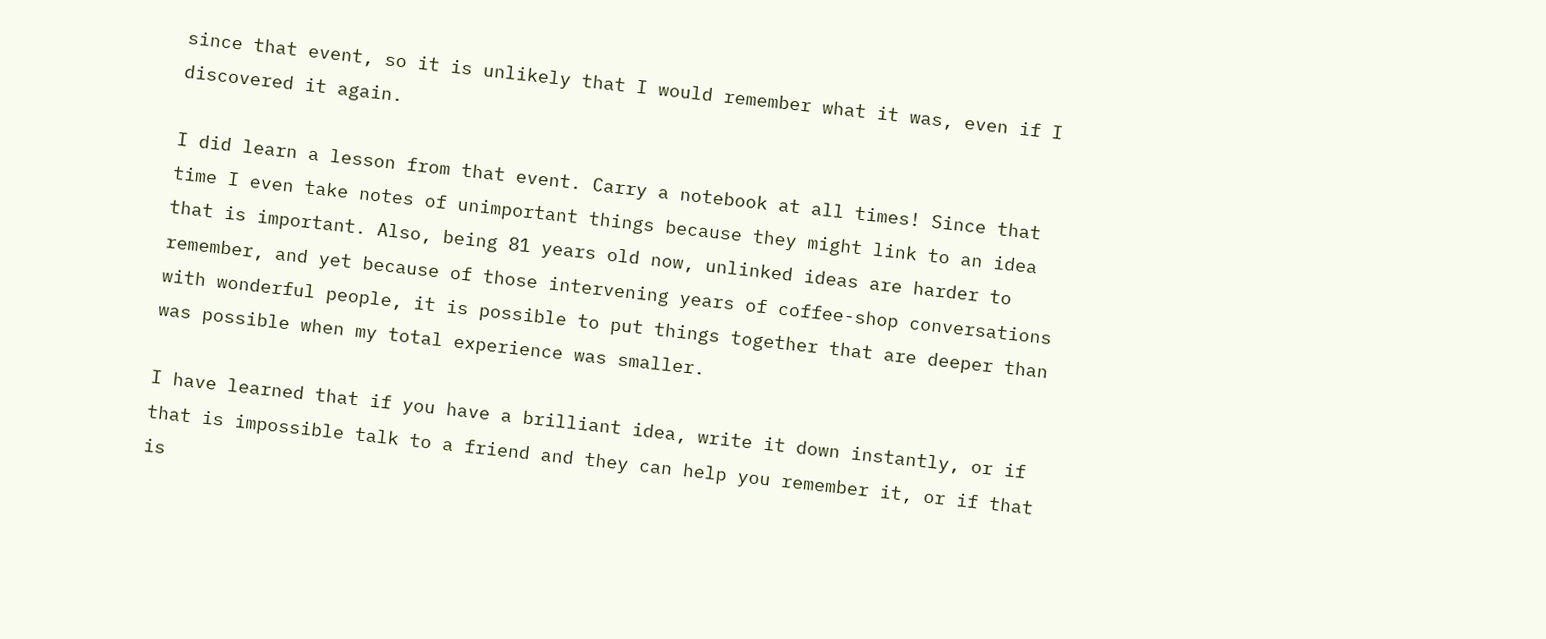since that event, so it is unlikely that I would remember what it was, even if I discovered it again.

I did learn a lesson from that event. Carry a notebook at all times! Since that time I even take notes of unimportant things because they might link to an idea that is important. Also, being 81 years old now, unlinked ideas are harder to remember, and yet because of those intervening years of coffee-shop conversations with wonderful people, it is possible to put things together that are deeper than was possible when my total experience was smaller.

I have learned that if you have a brilliant idea, write it down instantly, or if that is impossible talk to a friend and they can help you remember it, or if that is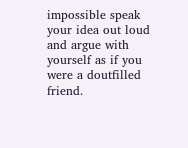impossible speak your idea out loud and argue with yourself as if you were a doutfilled friend.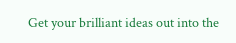Get your brilliant ideas out into the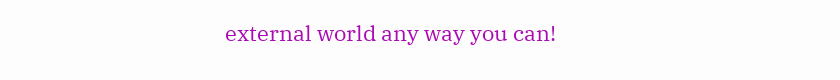external world any way you can!